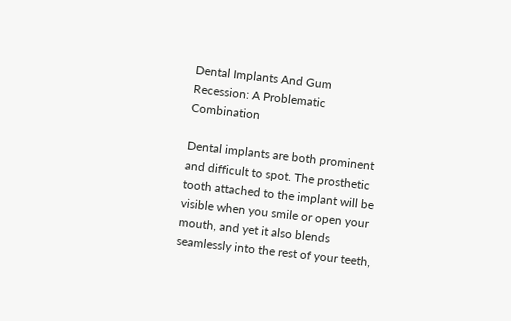Dental Implants And Gum Recession: A Problematic Combination

Dental implants are both prominent and difficult to spot. The prosthetic tooth attached to the implant will be visible when you smile or open your mouth, and yet it also blends seamlessly into the rest of your teeth,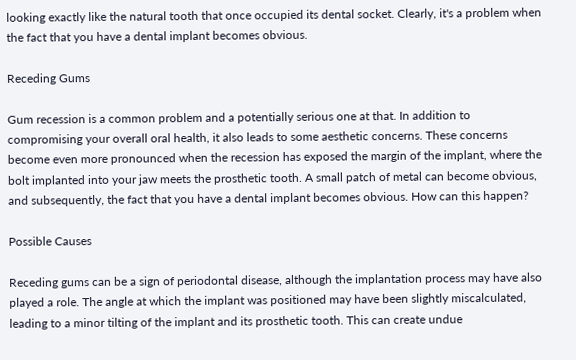looking exactly like the natural tooth that once occupied its dental socket. Clearly, it's a problem when the fact that you have a dental implant becomes obvious.

Receding Gums

Gum recession is a common problem and a potentially serious one at that. In addition to compromising your overall oral health, it also leads to some aesthetic concerns. These concerns become even more pronounced when the recession has exposed the margin of the implant, where the bolt implanted into your jaw meets the prosthetic tooth. A small patch of metal can become obvious, and subsequently, the fact that you have a dental implant becomes obvious. How can this happen?

Possible Causes

Receding gums can be a sign of periodontal disease, although the implantation process may have also played a role. The angle at which the implant was positioned may have been slightly miscalculated, leading to a minor tilting of the implant and its prosthetic tooth. This can create undue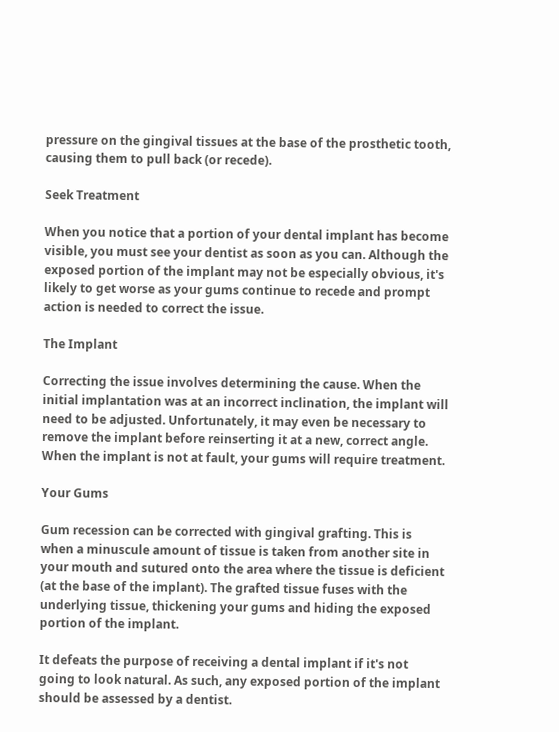pressure on the gingival tissues at the base of the prosthetic tooth, causing them to pull back (or recede).

Seek Treatment

When you notice that a portion of your dental implant has become visible, you must see your dentist as soon as you can. Although the exposed portion of the implant may not be especially obvious, it's likely to get worse as your gums continue to recede and prompt action is needed to correct the issue.

The Implant

Correcting the issue involves determining the cause. When the initial implantation was at an incorrect inclination, the implant will need to be adjusted. Unfortunately, it may even be necessary to remove the implant before reinserting it at a new, correct angle. When the implant is not at fault, your gums will require treatment.

Your Gums

Gum recession can be corrected with gingival grafting. This is when a minuscule amount of tissue is taken from another site in your mouth and sutured onto the area where the tissue is deficient (at the base of the implant). The grafted tissue fuses with the underlying tissue, thickening your gums and hiding the exposed portion of the implant.

It defeats the purpose of receiving a dental implant if it's not going to look natural. As such, any exposed portion of the implant should be assessed by a dentist.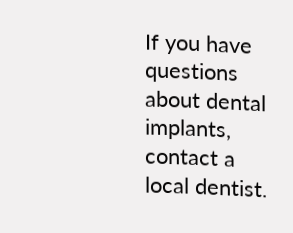If you have questions about dental implants, contact a local dentist.